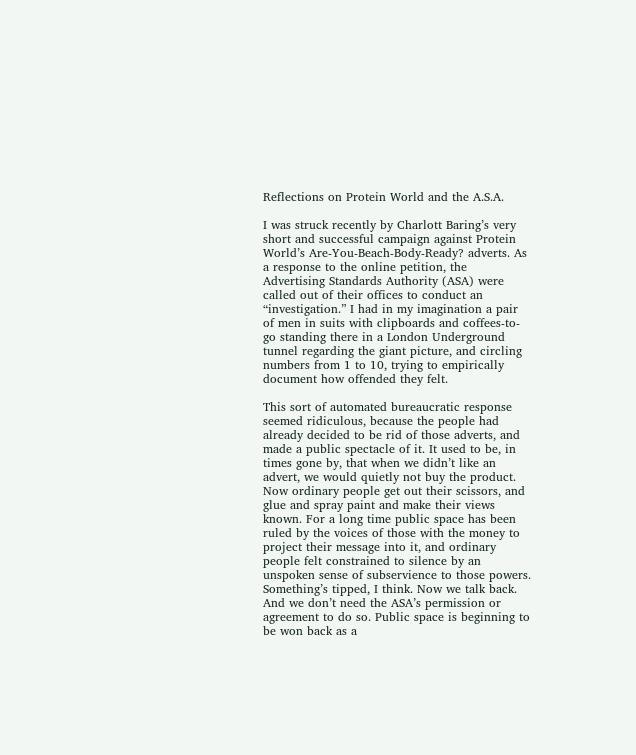Reflections on Protein World and the A.S.A.

I was struck recently by Charlott Baring’s very short and successful campaign against Protein World’s Are-You-Beach-Body-Ready? adverts. As a response to the online petition, the Advertising Standards Authority (ASA) were called out of their offices to conduct an “investigation.” I had in my imagination a pair of men in suits with clipboards and coffees-to-go standing there in a London Underground tunnel regarding the giant picture, and circling numbers from 1 to 10, trying to empirically document how offended they felt.

This sort of automated bureaucratic response seemed ridiculous, because the people had already decided to be rid of those adverts, and made a public spectacle of it. It used to be, in times gone by, that when we didn’t like an advert, we would quietly not buy the product. Now ordinary people get out their scissors, and glue and spray paint and make their views known. For a long time public space has been ruled by the voices of those with the money to project their message into it, and ordinary people felt constrained to silence by an unspoken sense of subservience to those powers. Something’s tipped, I think. Now we talk back. And we don’t need the ASA’s permission or agreement to do so. Public space is beginning to be won back as a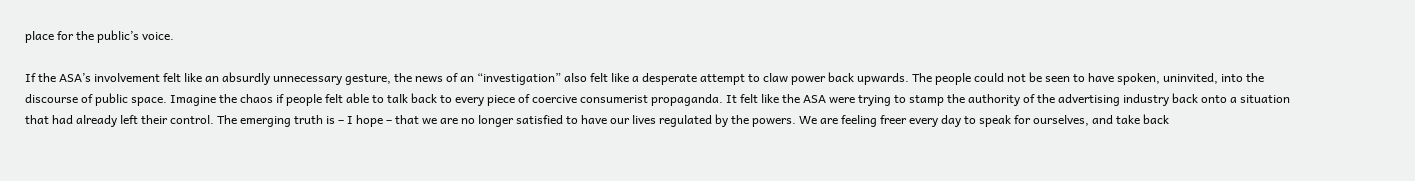place for the public’s voice.

If the ASA’s involvement felt like an absurdly unnecessary gesture, the news of an “investigation” also felt like a desperate attempt to claw power back upwards. The people could not be seen to have spoken, uninvited, into the discourse of public space. Imagine the chaos if people felt able to talk back to every piece of coercive consumerist propaganda. It felt like the ASA were trying to stamp the authority of the advertising industry back onto a situation that had already left their control. The emerging truth is – I hope – that we are no longer satisfied to have our lives regulated by the powers. We are feeling freer every day to speak for ourselves, and take back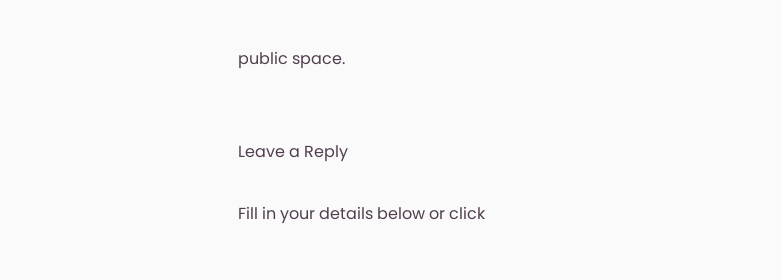public space.


Leave a Reply

Fill in your details below or click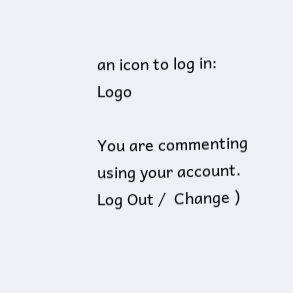an icon to log in: Logo

You are commenting using your account. Log Out /  Change )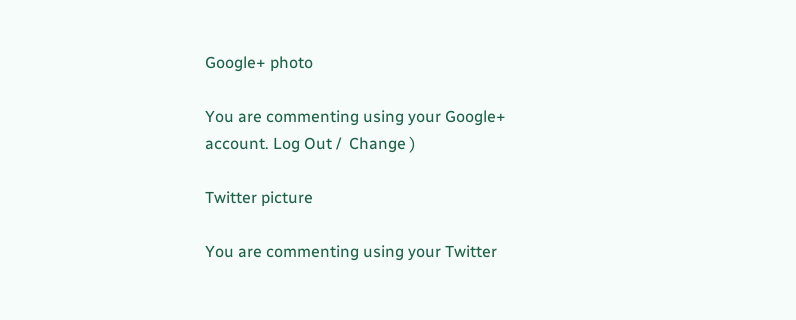Google+ photo

You are commenting using your Google+ account. Log Out /  Change )

Twitter picture

You are commenting using your Twitter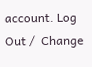account. Log Out /  Change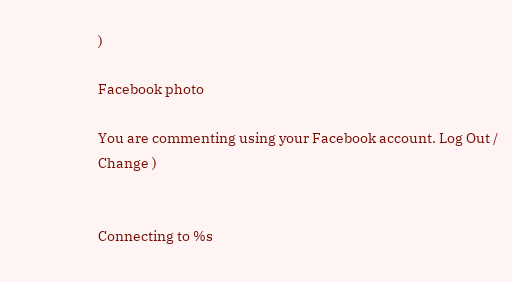)

Facebook photo

You are commenting using your Facebook account. Log Out /  Change )


Connecting to %s